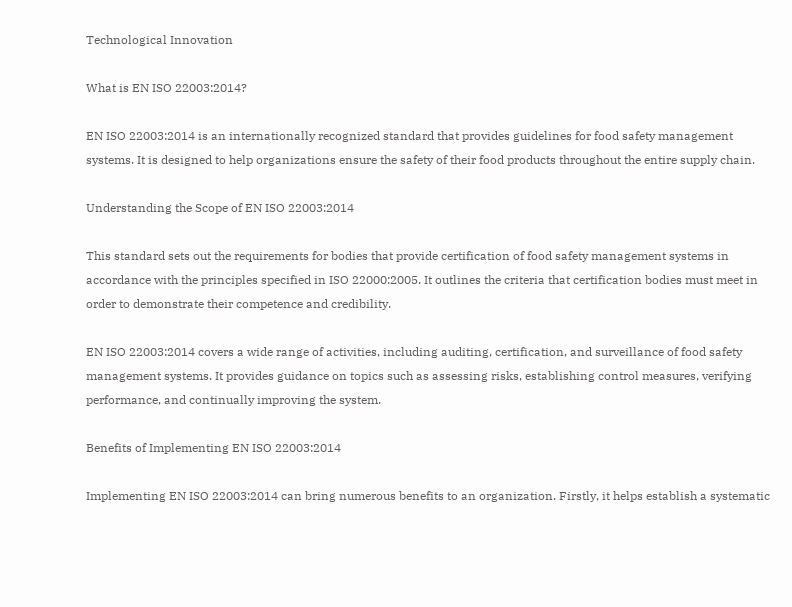Technological Innovation

What is EN ISO 22003:2014?

EN ISO 22003:2014 is an internationally recognized standard that provides guidelines for food safety management systems. It is designed to help organizations ensure the safety of their food products throughout the entire supply chain.

Understanding the Scope of EN ISO 22003:2014

This standard sets out the requirements for bodies that provide certification of food safety management systems in accordance with the principles specified in ISO 22000:2005. It outlines the criteria that certification bodies must meet in order to demonstrate their competence and credibility.

EN ISO 22003:2014 covers a wide range of activities, including auditing, certification, and surveillance of food safety management systems. It provides guidance on topics such as assessing risks, establishing control measures, verifying performance, and continually improving the system.

Benefits of Implementing EN ISO 22003:2014

Implementing EN ISO 22003:2014 can bring numerous benefits to an organization. Firstly, it helps establish a systematic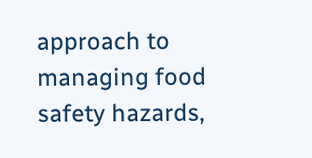approach to managing food safety hazards,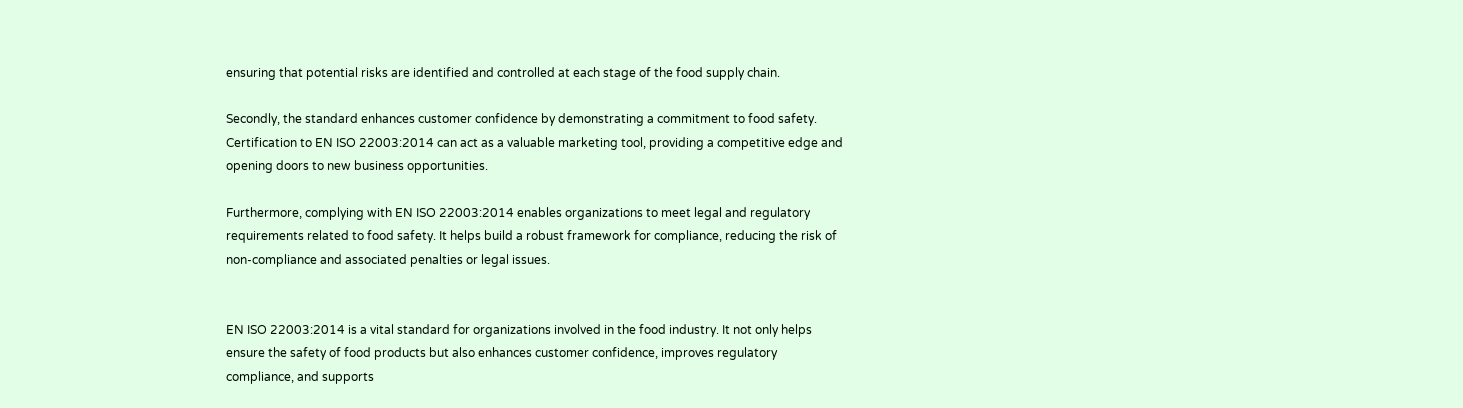ensuring that potential risks are identified and controlled at each stage of the food supply chain.

Secondly, the standard enhances customer confidence by demonstrating a commitment to food safety. Certification to EN ISO 22003:2014 can act as a valuable marketing tool, providing a competitive edge and opening doors to new business opportunities.

Furthermore, complying with EN ISO 22003:2014 enables organizations to meet legal and regulatory requirements related to food safety. It helps build a robust framework for compliance, reducing the risk of non-compliance and associated penalties or legal issues.


EN ISO 22003:2014 is a vital standard for organizations involved in the food industry. It not only helps ensure the safety of food products but also enhances customer confidence, improves regulatory compliance, and supports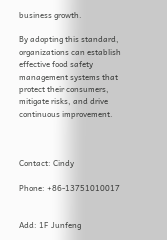business growth.

By adopting this standard, organizations can establish effective food safety management systems that protect their consumers, mitigate risks, and drive continuous improvement.



Contact: Cindy

Phone: +86-13751010017


Add: 1F Junfeng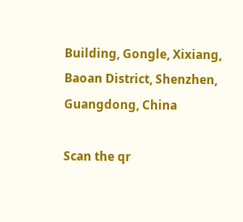Building, Gongle, Xixiang, Baoan District, Shenzhen, Guangdong, China

Scan the qr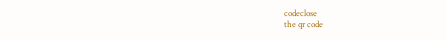codeclose
the qr code